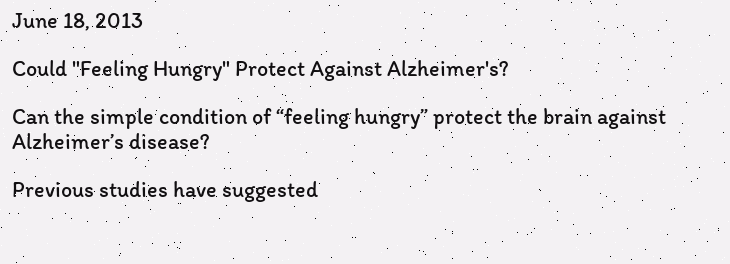June 18, 2013

Could "Feeling Hungry" Protect Against Alzheimer's?

Can the simple condition of “feeling hungry” protect the brain against Alzheimer’s disease?

Previous studies have suggested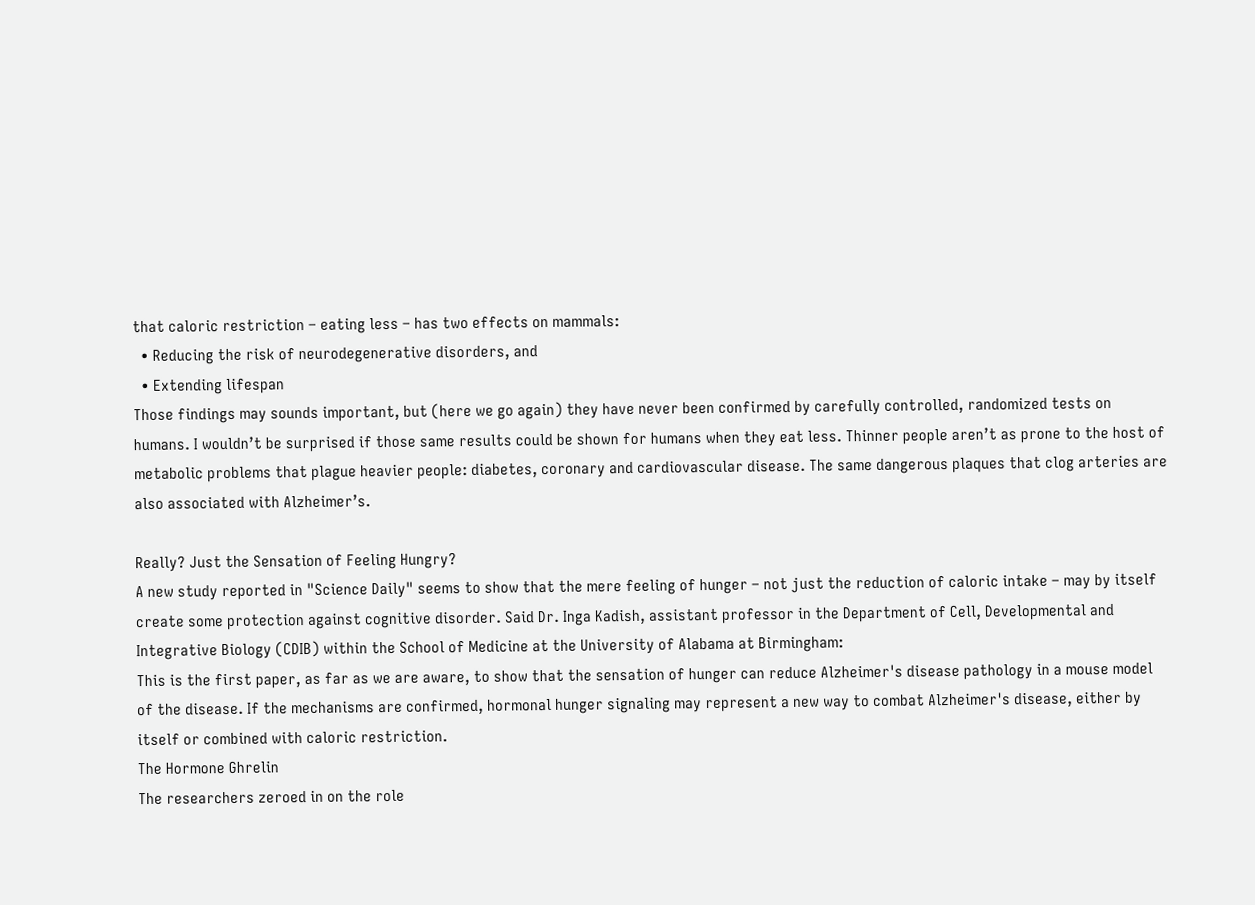that caloric restriction – eating less – has two effects on mammals:
  • Reducing the risk of neurodegenerative disorders, and
  • Extending lifespan
Those findings may sounds important, but (here we go again) they have never been confirmed by carefully controlled, randomized tests on humans. I wouldn’t be surprised if those same results could be shown for humans when they eat less. Thinner people aren’t as prone to the host of metabolic problems that plague heavier people: diabetes, coronary and cardiovascular disease. The same dangerous plaques that clog arteries are also associated with Alzheimer’s.

Really? Just the Sensation of Feeling Hungry?
A new study reported in "Science Daily" seems to show that the mere feeling of hunger – not just the reduction of caloric intake – may by itself create some protection against cognitive disorder. Said Dr. Inga Kadish, assistant professor in the Department of Cell, Developmental and Integrative Biology (CDIB) within the School of Medicine at the University of Alabama at Birmingham:
This is the first paper, as far as we are aware, to show that the sensation of hunger can reduce Alzheimer's disease pathology in a mouse model of the disease. If the mechanisms are confirmed, hormonal hunger signaling may represent a new way to combat Alzheimer's disease, either by itself or combined with caloric restriction.
The Hormone Ghrelin
The researchers zeroed in on the role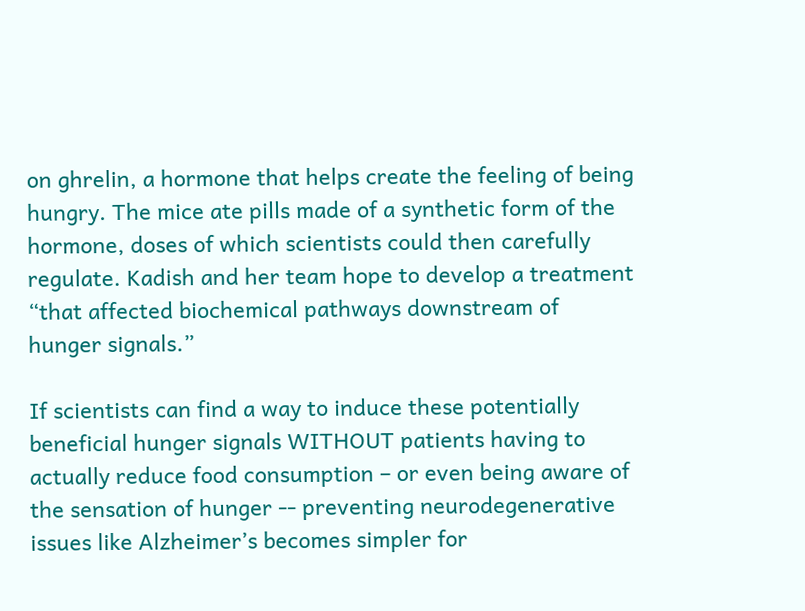on ghrelin, a hormone that helps create the feeling of being hungry. The mice ate pills made of a synthetic form of the hormone, doses of which scientists could then carefully regulate. Kadish and her team hope to develop a treatment “that affected biochemical pathways downstream of hunger signals.”

If scientists can find a way to induce these potentially beneficial hunger signals WITHOUT patients having to actually reduce food consumption – or even being aware of the sensation of hunger -- preventing neurodegenerative issues like Alzheimer’s becomes simpler for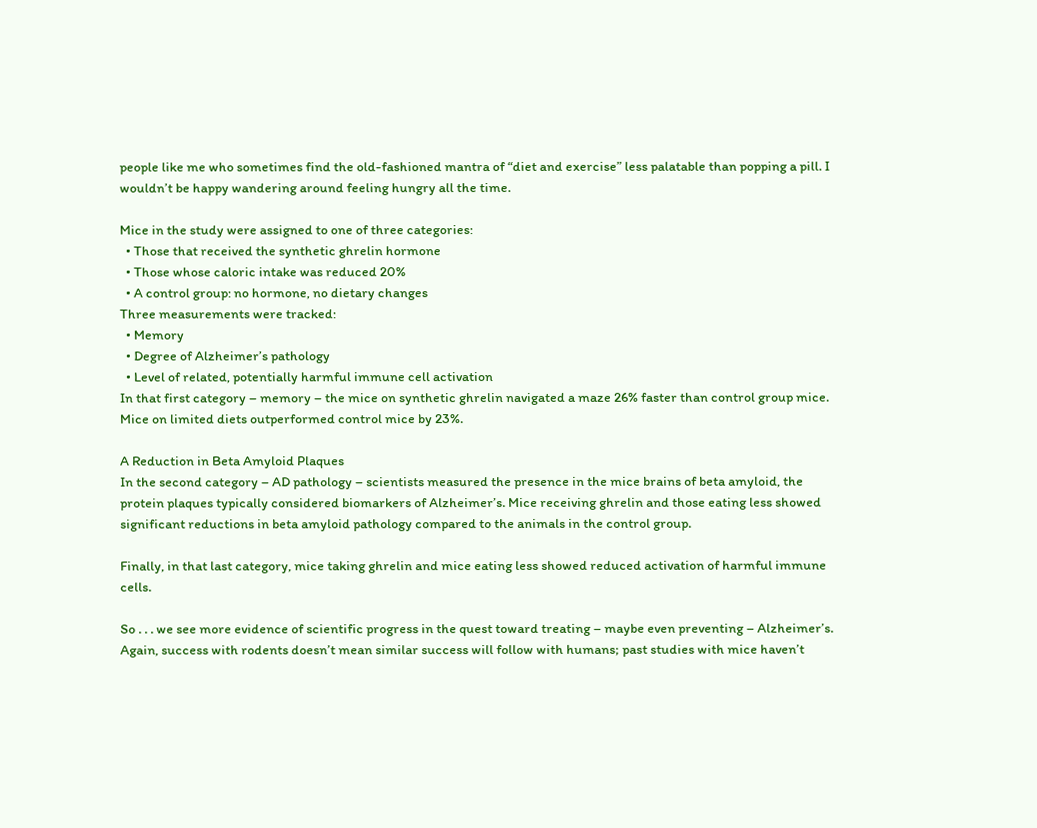people like me who sometimes find the old-fashioned mantra of “diet and exercise” less palatable than popping a pill. I wouldn’t be happy wandering around feeling hungry all the time.

Mice in the study were assigned to one of three categories:
  • Those that received the synthetic ghrelin hormone
  • Those whose caloric intake was reduced 20%
  • A control group: no hormone, no dietary changes
Three measurements were tracked:
  • Memory
  • Degree of Alzheimer’s pathology
  • Level of related, potentially harmful immune cell activation
In that first category – memory – the mice on synthetic ghrelin navigated a maze 26% faster than control group mice. Mice on limited diets outperformed control mice by 23%.

A Reduction in Beta Amyloid Plaques
In the second category – AD pathology – scientists measured the presence in the mice brains of beta amyloid, the protein plaques typically considered biomarkers of Alzheimer’s. Mice receiving ghrelin and those eating less showed significant reductions in beta amyloid pathology compared to the animals in the control group.

Finally, in that last category, mice taking ghrelin and mice eating less showed reduced activation of harmful immune cells.

So . . . we see more evidence of scientific progress in the quest toward treating – maybe even preventing – Alzheimer’s. Again, success with rodents doesn’t mean similar success will follow with humans; past studies with mice haven’t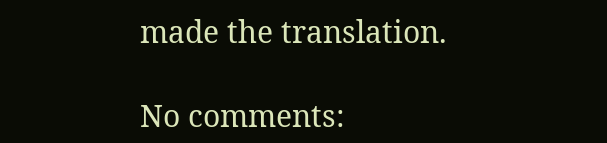made the translation.

No comments: